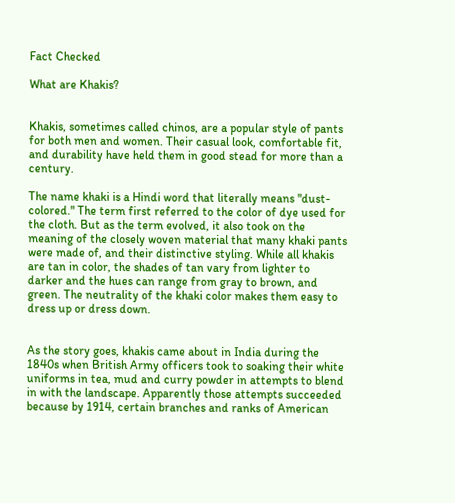Fact Checked

What are Khakis?


Khakis, sometimes called chinos, are a popular style of pants for both men and women. Their casual look, comfortable fit, and durability have held them in good stead for more than a century.

The name khaki is a Hindi word that literally means "dust-colored." The term first referred to the color of dye used for the cloth. But as the term evolved, it also took on the meaning of the closely woven material that many khaki pants were made of, and their distinctive styling. While all khakis are tan in color, the shades of tan vary from lighter to darker and the hues can range from gray to brown, and green. The neutrality of the khaki color makes them easy to dress up or dress down.


As the story goes, khakis came about in India during the 1840s when British Army officers took to soaking their white uniforms in tea, mud and curry powder in attempts to blend in with the landscape. Apparently those attempts succeeded because by 1914, certain branches and ranks of American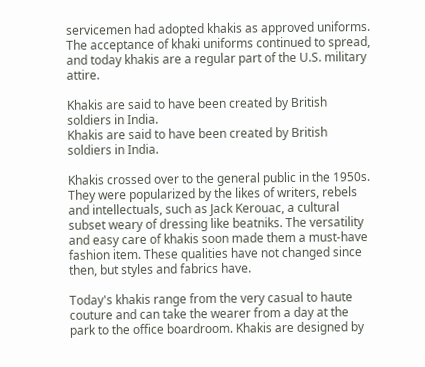servicemen had adopted khakis as approved uniforms. The acceptance of khaki uniforms continued to spread, and today khakis are a regular part of the U.S. military attire.

Khakis are said to have been created by British soldiers in India.
Khakis are said to have been created by British soldiers in India.

Khakis crossed over to the general public in the 1950s. They were popularized by the likes of writers, rebels and intellectuals, such as Jack Kerouac, a cultural subset weary of dressing like beatniks. The versatility and easy care of khakis soon made them a must-have fashion item. These qualities have not changed since then, but styles and fabrics have.

Today's khakis range from the very casual to haute couture and can take the wearer from a day at the park to the office boardroom. Khakis are designed by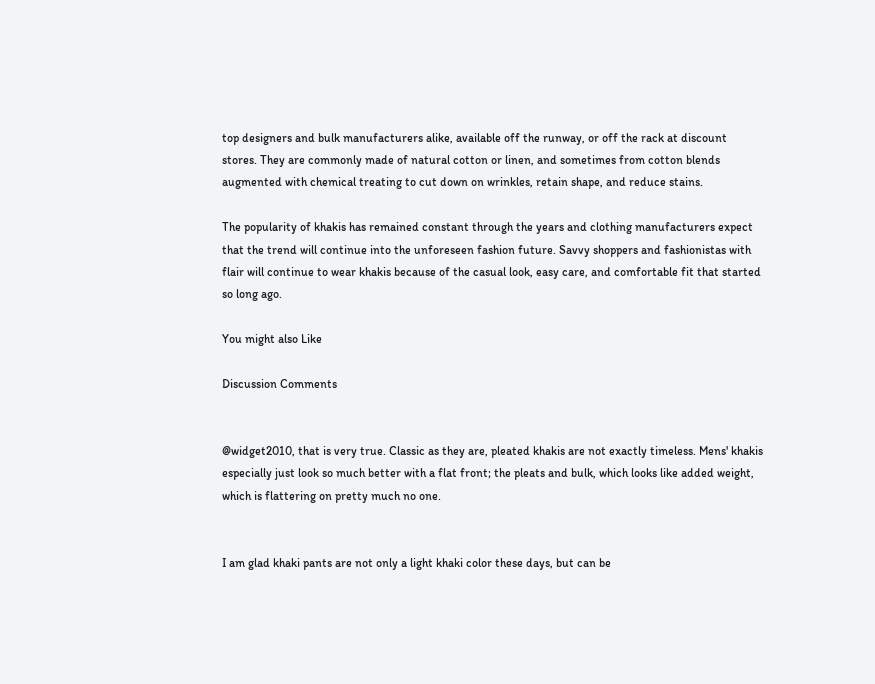top designers and bulk manufacturers alike, available off the runway, or off the rack at discount stores. They are commonly made of natural cotton or linen, and sometimes from cotton blends augmented with chemical treating to cut down on wrinkles, retain shape, and reduce stains.

The popularity of khakis has remained constant through the years and clothing manufacturers expect that the trend will continue into the unforeseen fashion future. Savvy shoppers and fashionistas with flair will continue to wear khakis because of the casual look, easy care, and comfortable fit that started so long ago.

You might also Like

Discussion Comments


@widget2010, that is very true. Classic as they are, pleated khakis are not exactly timeless. Mens' khakis especially just look so much better with a flat front; the pleats and bulk, which looks like added weight, which is flattering on pretty much no one.


I am glad khaki pants are not only a light khaki color these days, but can be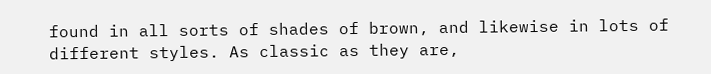found in all sorts of shades of brown, and likewise in lots of different styles. As classic as they are,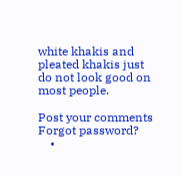white khakis and pleated khakis just do not look good on most people.

Post your comments
Forgot password?
    •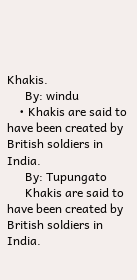Khakis.
      By: windu
    • Khakis are said to have been created by British soldiers in India.
      By: Tupungato
      Khakis are said to have been created by British soldiers in India.